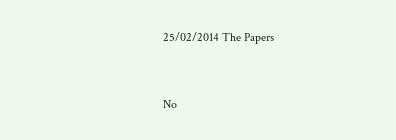25/02/2014 The Papers


No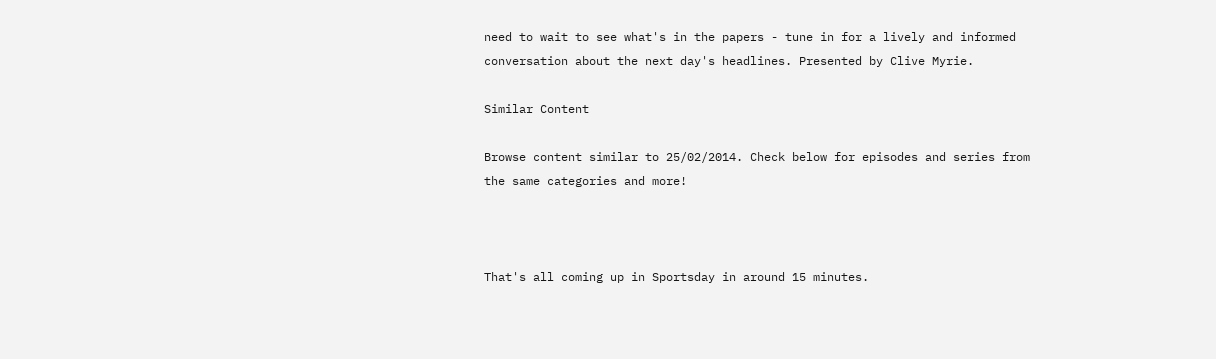need to wait to see what's in the papers - tune in for a lively and informed conversation about the next day's headlines. Presented by Clive Myrie.

Similar Content

Browse content similar to 25/02/2014. Check below for episodes and series from the same categories and more!



That's all coming up in Sportsday in around 15 minutes.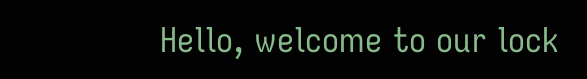Hello, welcome to our lock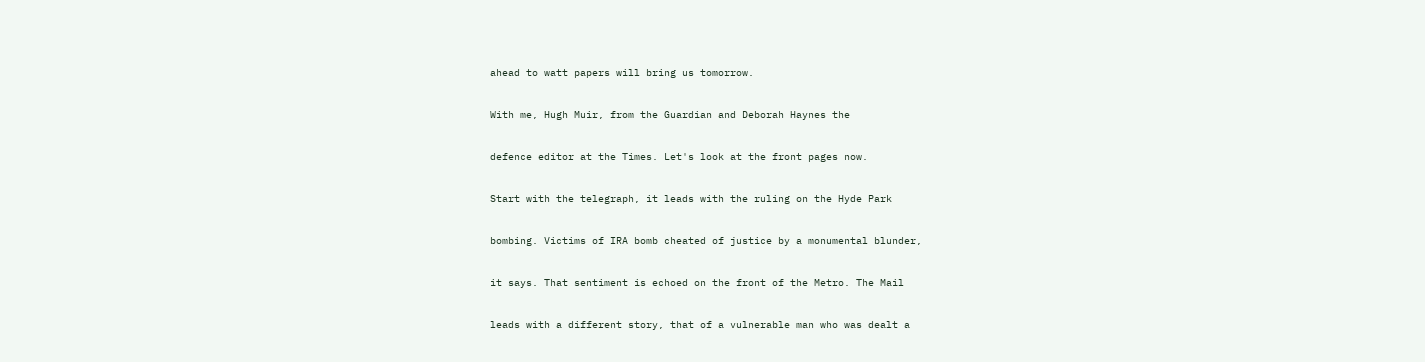ahead to watt papers will bring us tomorrow.


With me, Hugh Muir, from the Guardian and Deborah Haynes the


defence editor at the Times. Let's look at the front pages now.


Start with the telegraph, it leads with the ruling on the Hyde Park


bombing. Victims of IRA bomb cheated of justice by a monumental blunder,


it says. That sentiment is echoed on the front of the Metro. The Mail


leads with a different story, that of a vulnerable man who was dealt a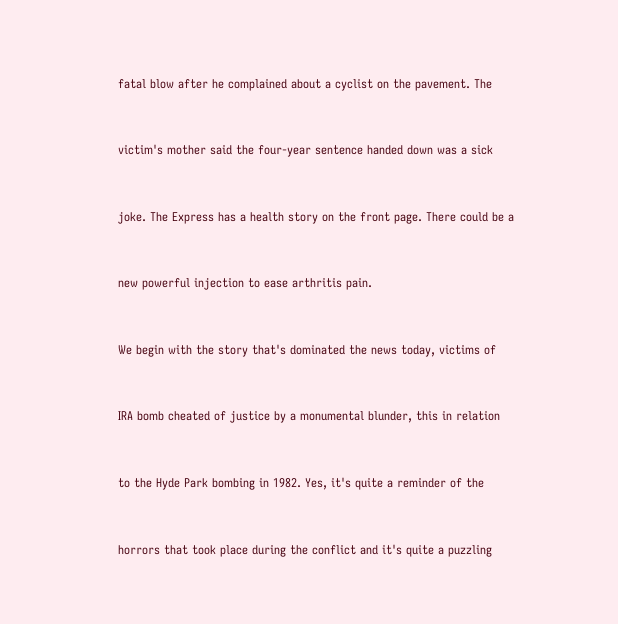fatal blow after he complained about a cyclist on the pavement. The


victim's mother said the four-year sentence handed down was a sick


joke. The Express has a health story on the front page. There could be a


new powerful injection to ease arthritis pain.


We begin with the story that's dominated the news today, victims of


IRA bomb cheated of justice by a monumental blunder, this in relation


to the Hyde Park bombing in 1982. Yes, it's quite a reminder of the


horrors that took place during the conflict and it's quite a puzzling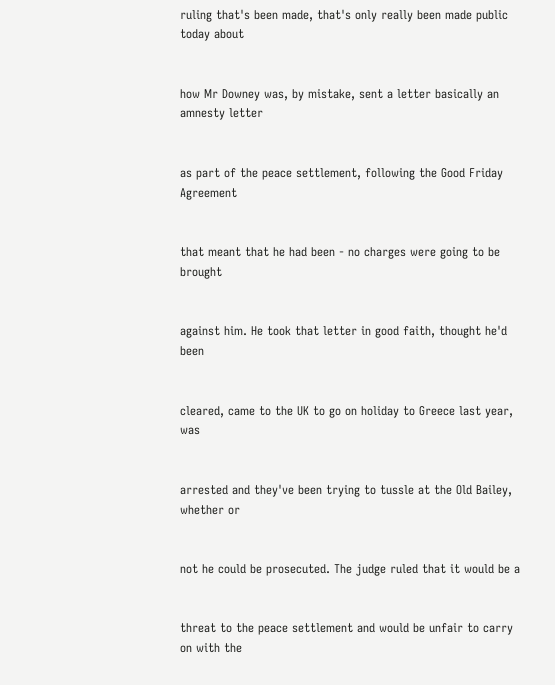ruling that's been made, that's only really been made public today about


how Mr Downey was, by mistake, sent a letter basically an amnesty letter


as part of the peace settlement, following the Good Friday Agreement


that meant that he had been - no charges were going to be brought


against him. He took that letter in good faith, thought he'd been


cleared, came to the UK to go on holiday to Greece last year, was


arrested and they've been trying to tussle at the Old Bailey, whether or


not he could be prosecuted. The judge ruled that it would be a


threat to the peace settlement and would be unfair to carry on with the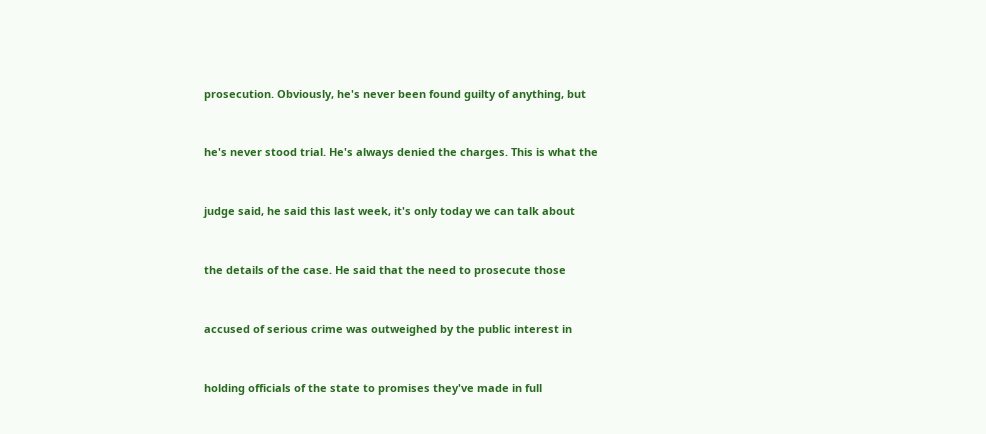prosecution. Obviously, he's never been found guilty of anything, but


he's never stood trial. He's always denied the charges. This is what the


judge said, he said this last week, it's only today we can talk about


the details of the case. He said that the need to prosecute those


accused of serious crime was outweighed by the public interest in


holding officials of the state to promises they've made in full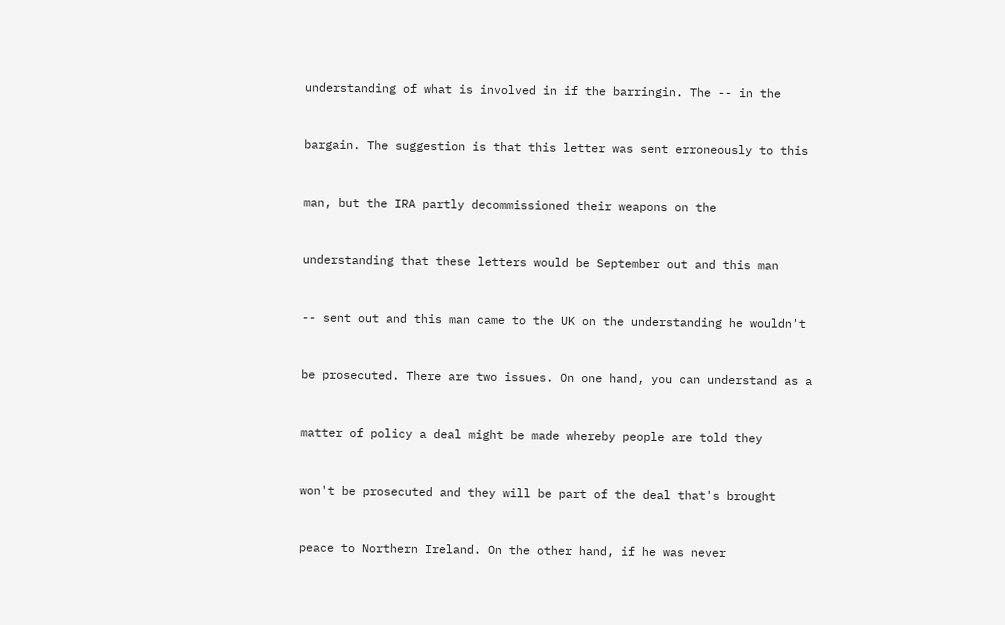understanding of what is involved in if the barringin. The -- in the


bargain. The suggestion is that this letter was sent erroneously to this


man, but the IRA partly decommissioned their weapons on the


understanding that these letters would be September out and this man


-- sent out and this man came to the UK on the understanding he wouldn't


be prosecuted. There are two issues. On one hand, you can understand as a


matter of policy a deal might be made whereby people are told they


won't be prosecuted and they will be part of the deal that's brought


peace to Northern Ireland. On the other hand, if he was never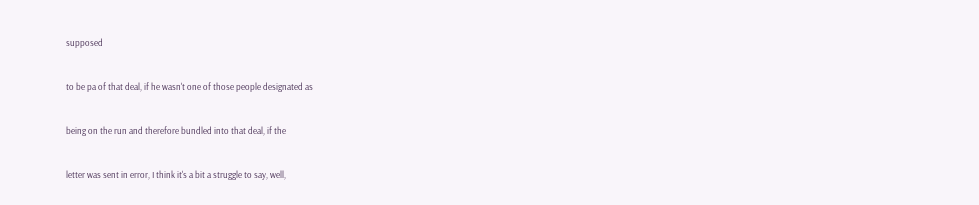supposed


to be pa of that deal, if he wasn't one of those people designated as


being on the run and therefore bundled into that deal, if the


letter was sent in error, I think it's a bit a struggle to say, well,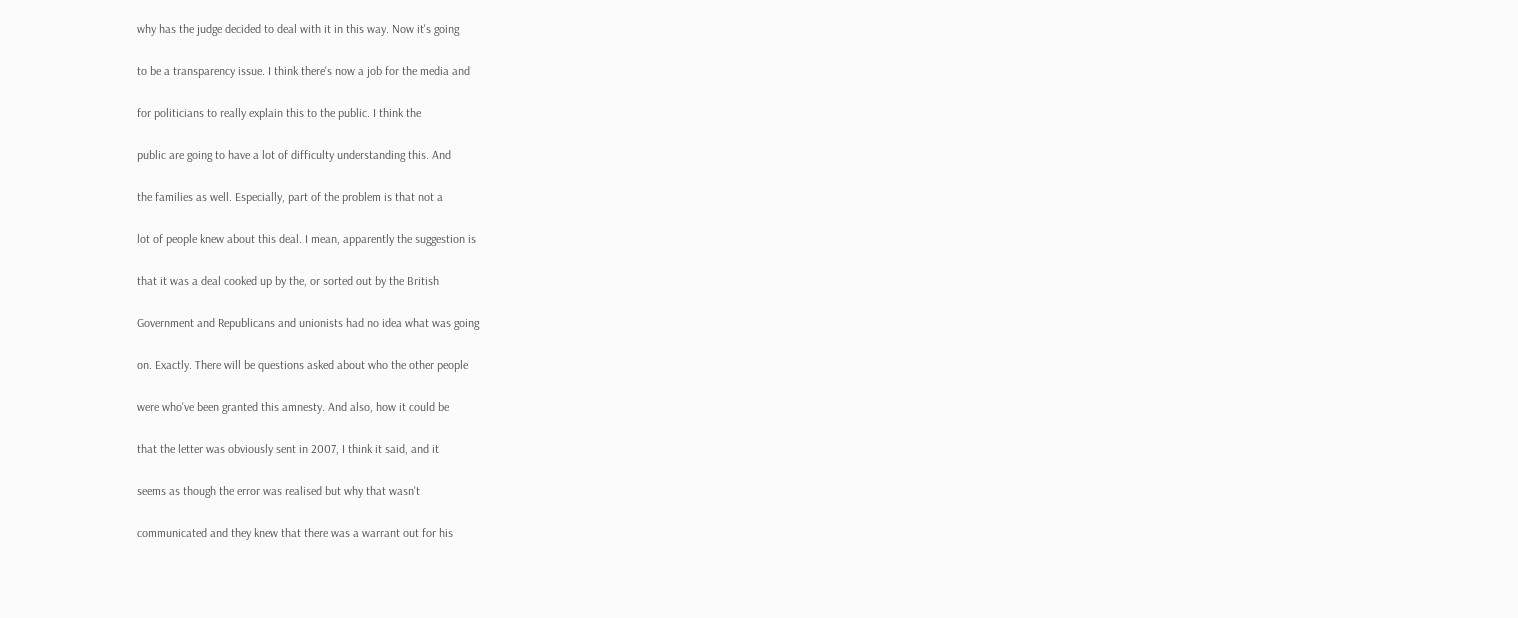why has the judge decided to deal with it in this way. Now it's going


to be a transparency issue. I think there's now a job for the media and


for politicians to really explain this to the public. I think the


public are going to have a lot of difficulty understanding this. And


the families as well. Especially, part of the problem is that not a


lot of people knew about this deal. I mean, apparently the suggestion is


that it was a deal cooked up by the, or sorted out by the British


Government and Republicans and unionists had no idea what was going


on. Exactly. There will be questions asked about who the other people


were who've been granted this amnesty. And also, how it could be


that the letter was obviously sent in 2007, I think it said, and it


seems as though the error was realised but why that wasn't


communicated and they knew that there was a warrant out for his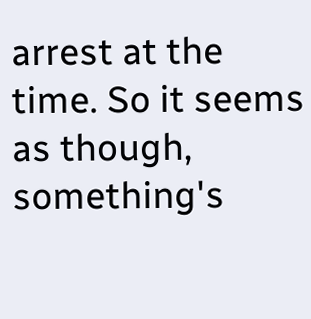arrest at the time. So it seems as though, something's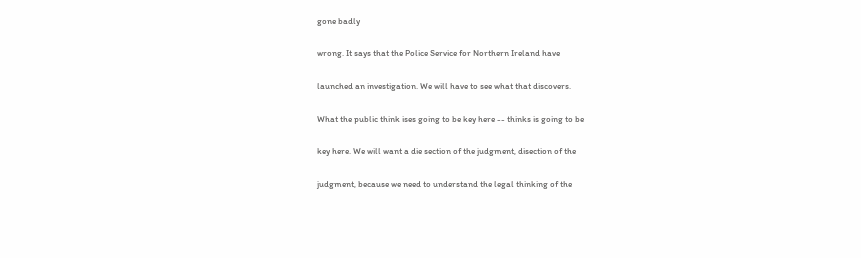gone badly


wrong. It says that the Police Service for Northern Ireland have


launched an investigation. We will have to see what that discovers.


What the public think ises going to be key here -- thinks is going to be


key here. We will want a die section of the judgment, disection of the


judgment, because we need to understand the legal thinking of the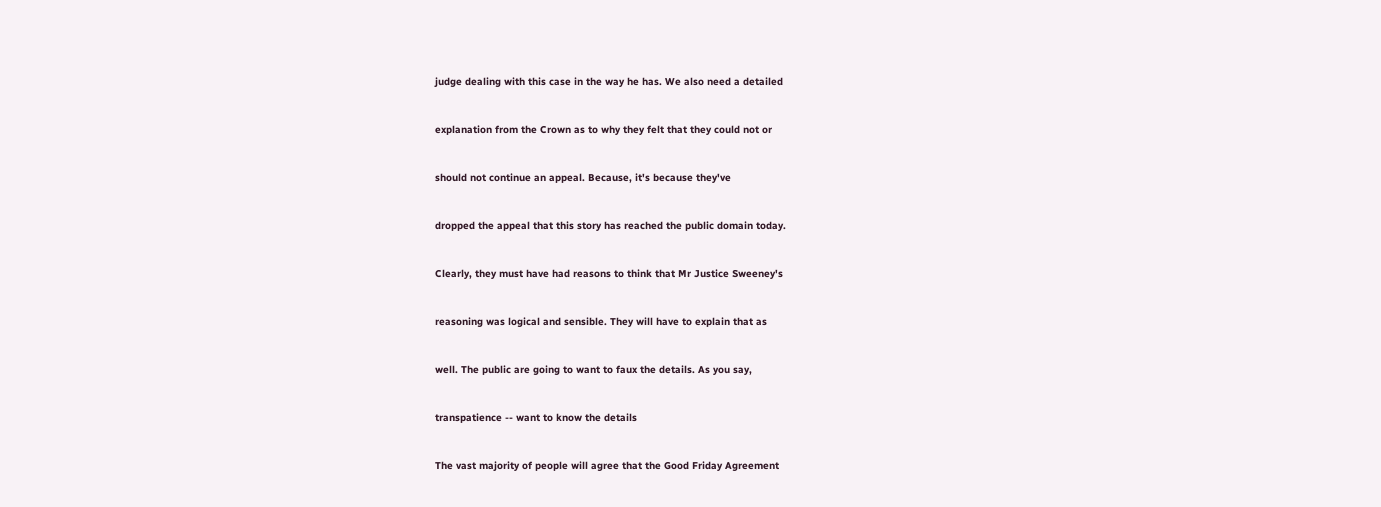judge dealing with this case in the way he has. We also need a detailed


explanation from the Crown as to why they felt that they could not or


should not continue an appeal. Because, it's because they've


dropped the appeal that this story has reached the public domain today.


Clearly, they must have had reasons to think that Mr Justice Sweeney's


reasoning was logical and sensible. They will have to explain that as


well. The public are going to want to faux the details. As you say,


transpatience -- want to know the details


The vast majority of people will agree that the Good Friday Agreement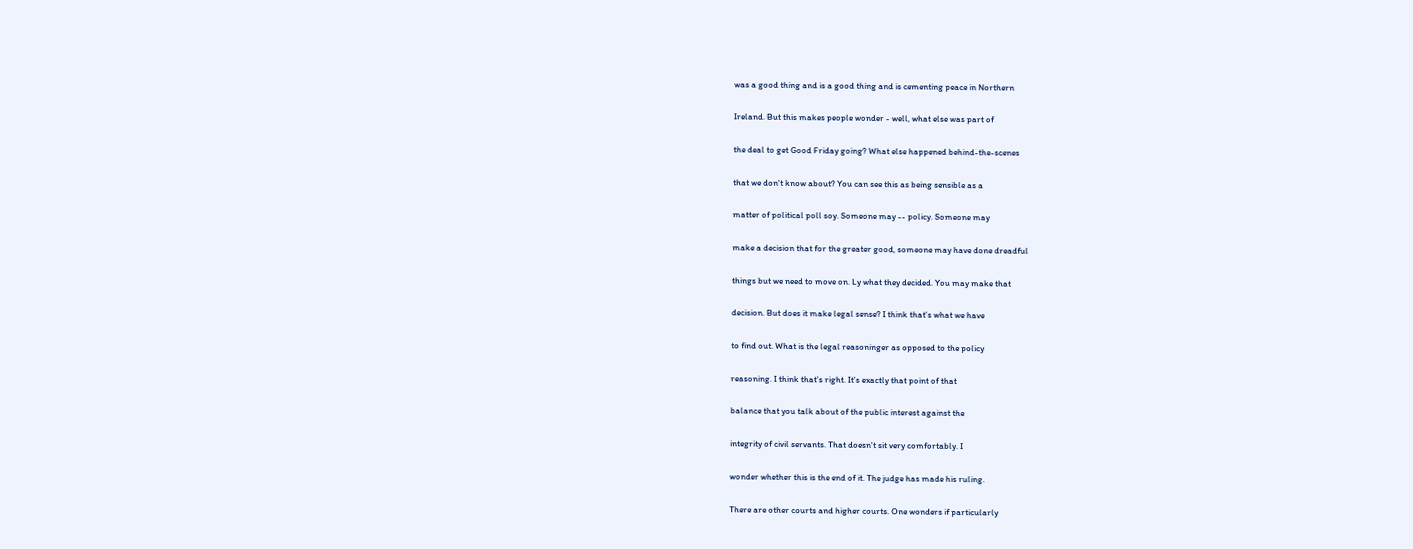was a good thing and is a good thing and is cementing peace in Northern


Ireland. But this makes people wonder - well, what else was part of


the deal to get Good Friday going? What else happened behind-the-scenes


that we don't know about? You can see this as being sensible as a


matter of political poll soy. Someone may -- policy. Someone may


make a decision that for the greater good, someone may have done dreadful


things but we need to move on. Ly what they decided. You may make that


decision. But does it make legal sense? I think that's what we have


to find out. What is the legal reasoninger as opposed to the policy


reasoning. I think that's right. It's exactly that point of that


balance that you talk about of the public interest against the


integrity of civil servants. That doesn't sit very comfortably. I


wonder whether this is the end of it. The judge has made his ruling.


There are other courts and higher courts. One wonders if particularly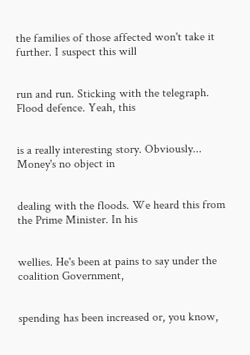the families of those affected won't take it further. I suspect this will


run and run. Sticking with the telegraph. Flood defence. Yeah, this


is a really interesting story. Obviously... Money's no object in


dealing with the floods. We heard this from the Prime Minister. In his


wellies. He's been at pains to say under the coalition Government,


spending has been increased or, you know,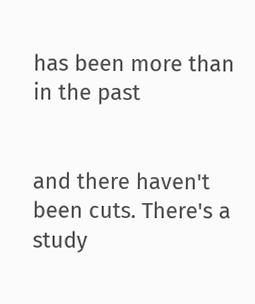has been more than in the past


and there haven't been cuts. There's a study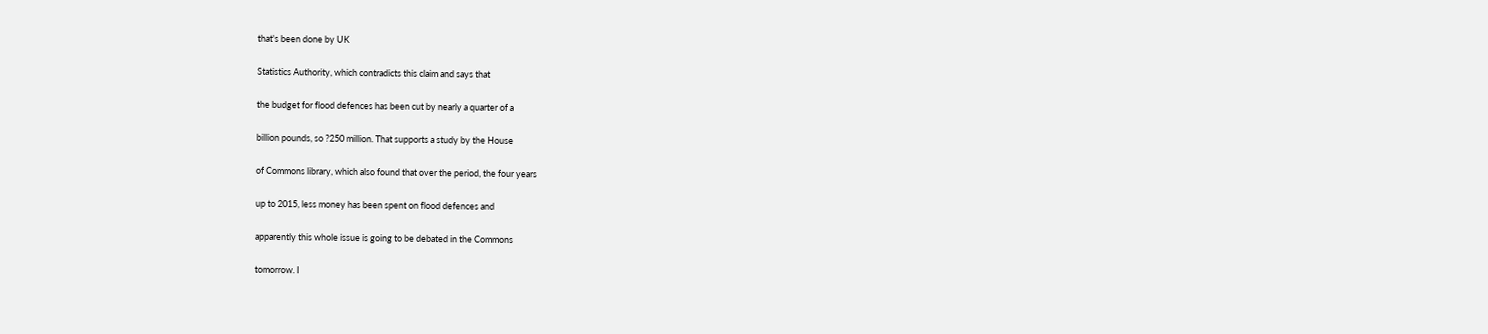that's been done by UK


Statistics Authority, which contradicts this claim and says that


the budget for flood defences has been cut by nearly a quarter of a


billion pounds, so ?250 million. That supports a study by the House


of Commons library, which also found that over the period, the four years


up to 2015, less money has been spent on flood defences and


apparently this whole issue is going to be debated in the Commons


tomorrow. I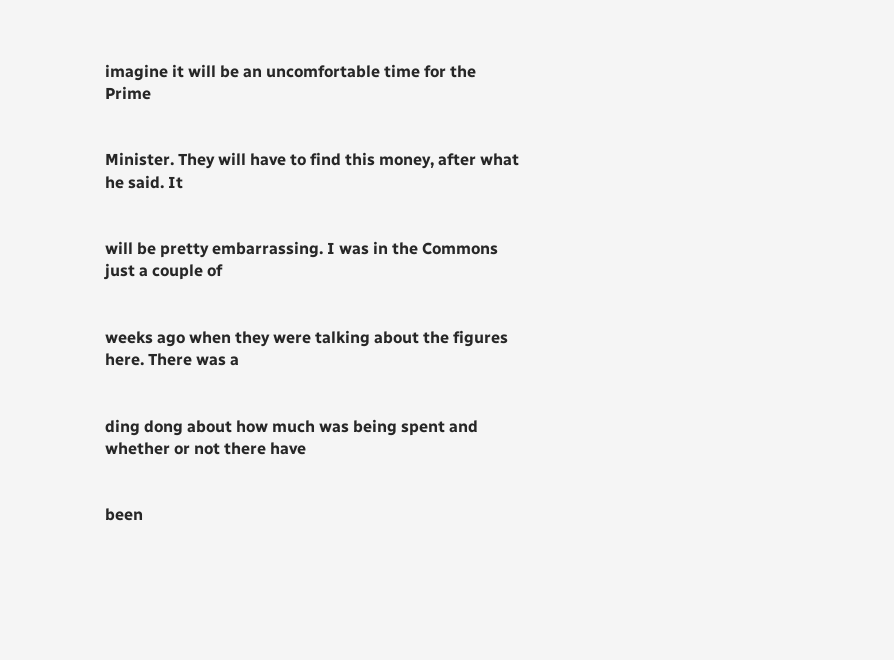imagine it will be an uncomfortable time for the Prime


Minister. They will have to find this money, after what he said. It


will be pretty embarrassing. I was in the Commons just a couple of


weeks ago when they were talking about the figures here. There was a


ding dong about how much was being spent and whether or not there have


been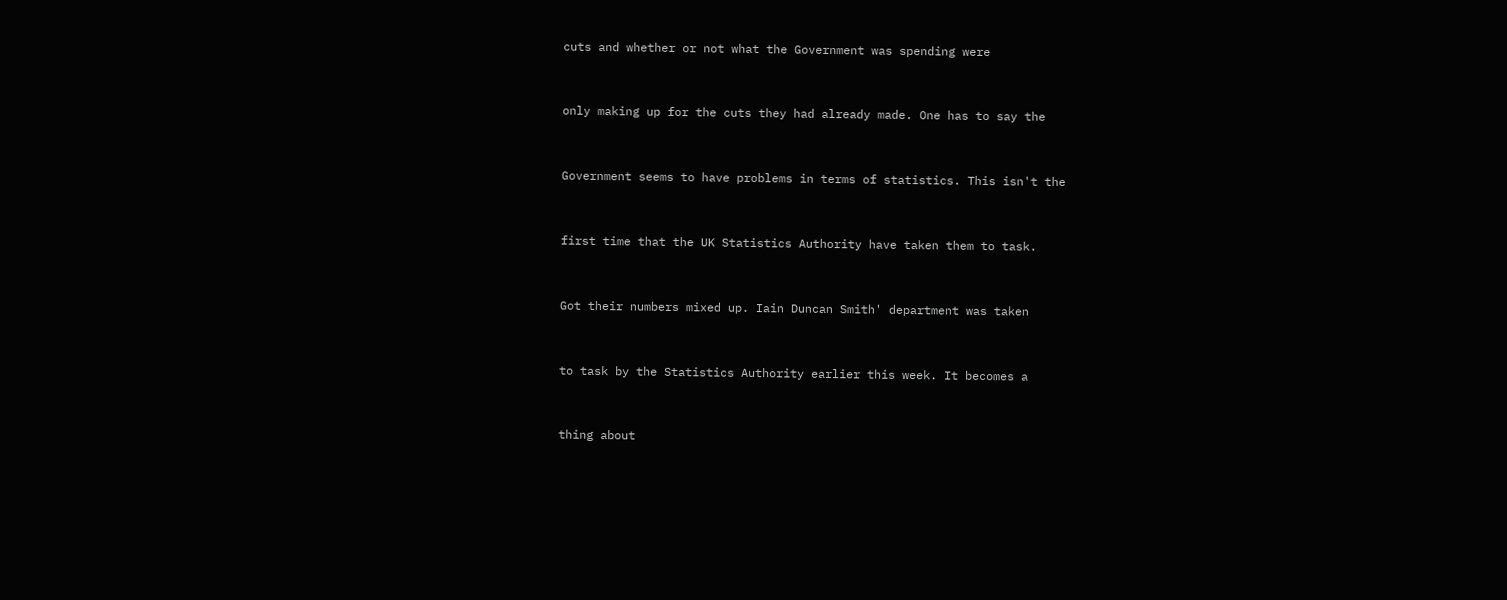cuts and whether or not what the Government was spending were


only making up for the cuts they had already made. One has to say the


Government seems to have problems in terms of statistics. This isn't the


first time that the UK Statistics Authority have taken them to task.


Got their numbers mixed up. Iain Duncan Smith' department was taken


to task by the Statistics Authority earlier this week. It becomes a


thing about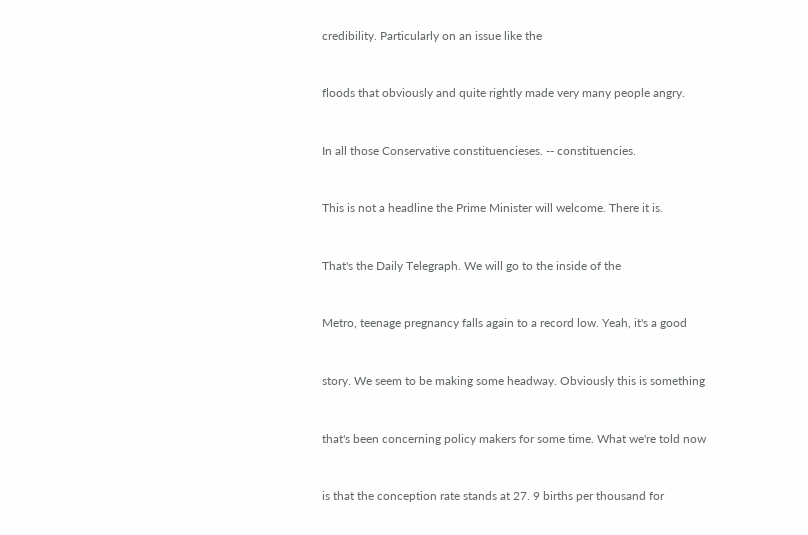credibility. Particularly on an issue like the


floods that obviously and quite rightly made very many people angry.


In all those Conservative constituencieses. -- constituencies.


This is not a headline the Prime Minister will welcome. There it is.


That's the Daily Telegraph. We will go to the inside of the


Metro, teenage pregnancy falls again to a record low. Yeah, it's a good


story. We seem to be making some headway. Obviously this is something


that's been concerning policy makers for some time. What we're told now


is that the conception rate stands at 27. 9 births per thousand for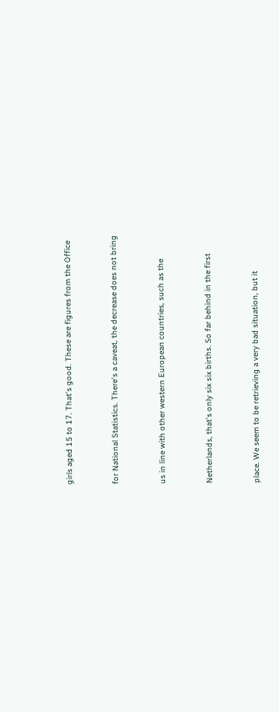girls aged 15 to 17. That's good. These are figures from the Office


for National Statistics. There's a caveat, the decrease does not bring


us in line with other western European countries, such as the


Netherlands, that's only six six births. So far behind in the first


place. We seem to be retrieving a very bad situation, but it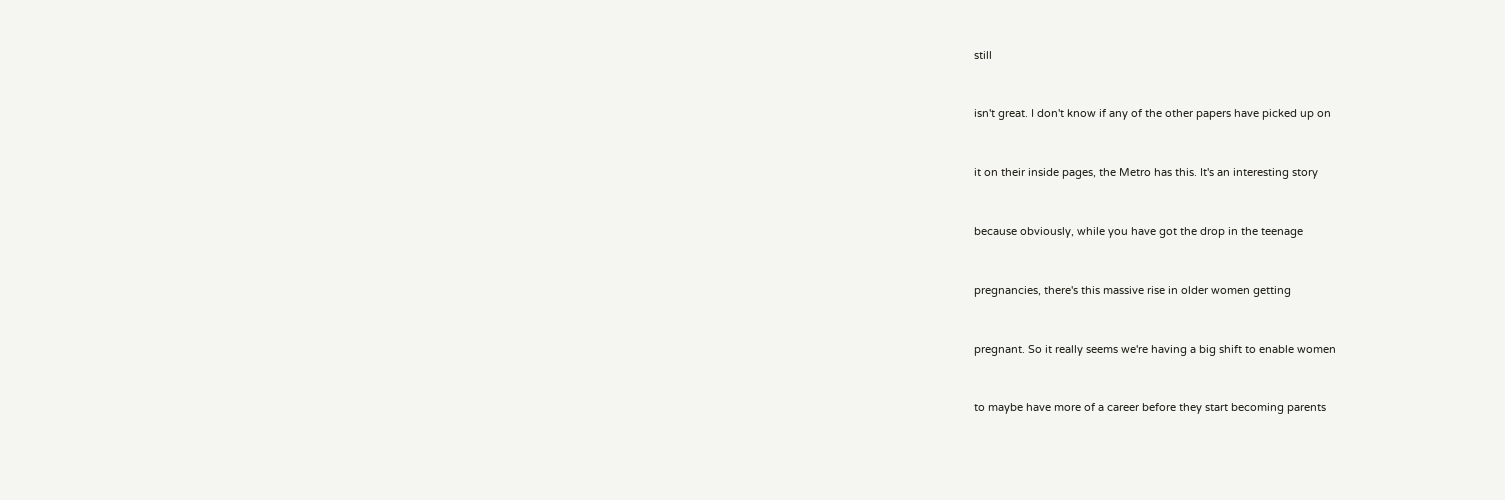still


isn't great. I don't know if any of the other papers have picked up on


it on their inside pages, the Metro has this. It's an interesting story


because obviously, while you have got the drop in the teenage


pregnancies, there's this massive rise in older women getting


pregnant. So it really seems we're having a big shift to enable women


to maybe have more of a career before they start becoming parents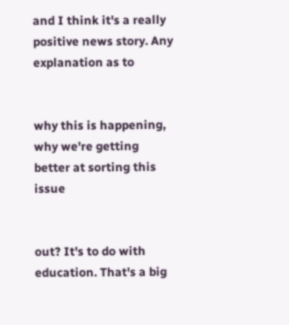and I think it's a really positive news story. Any explanation as to


why this is happening, why we're getting better at sorting this issue


out? It's to do with education. That's a big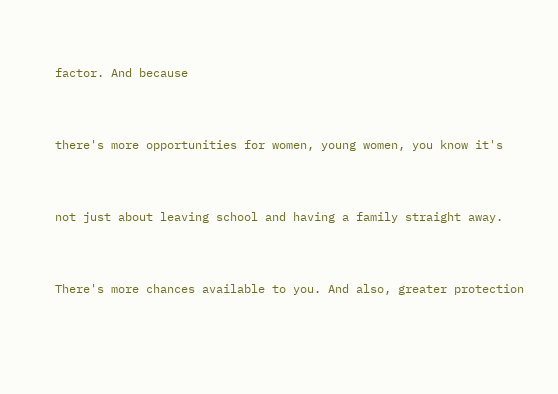factor. And because


there's more opportunities for women, young women, you know it's


not just about leaving school and having a family straight away.


There's more chances available to you. And also, greater protection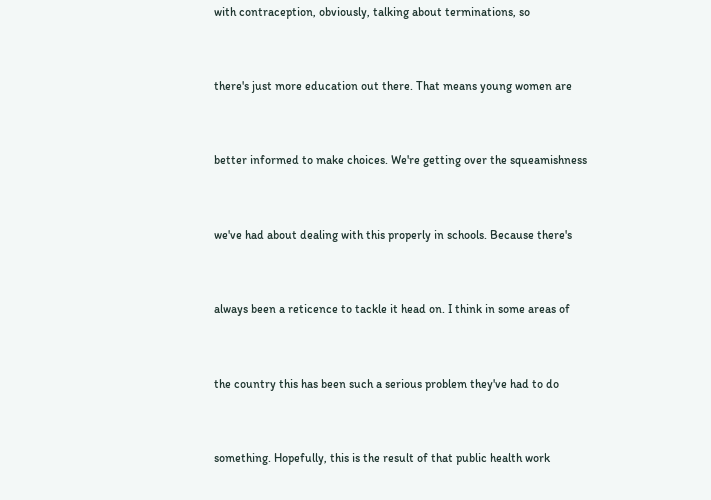with contraception, obviously, talking about terminations, so


there's just more education out there. That means young women are


better informed to make choices. We're getting over the squeamishness


we've had about dealing with this properly in schools. Because there's


always been a reticence to tackle it head on. I think in some areas of


the country this has been such a serious problem they've had to do


something. Hopefully, this is the result of that public health work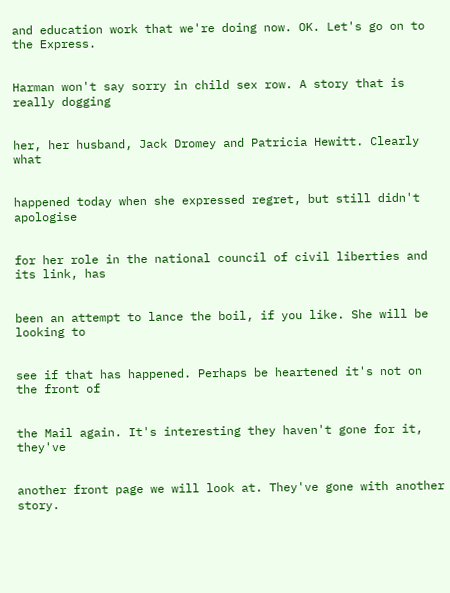and education work that we're doing now. OK. Let's go on to the Express.


Harman won't say sorry in child sex row. A story that is really dogging


her, her husband, Jack Dromey and Patricia Hewitt. Clearly what


happened today when she expressed regret, but still didn't apologise


for her role in the national council of civil liberties and its link, has


been an attempt to lance the boil, if you like. She will be looking to


see if that has happened. Perhaps be heartened it's not on the front of


the Mail again. It's interesting they haven't gone for it, they've


another front page we will look at. They've gone with another story.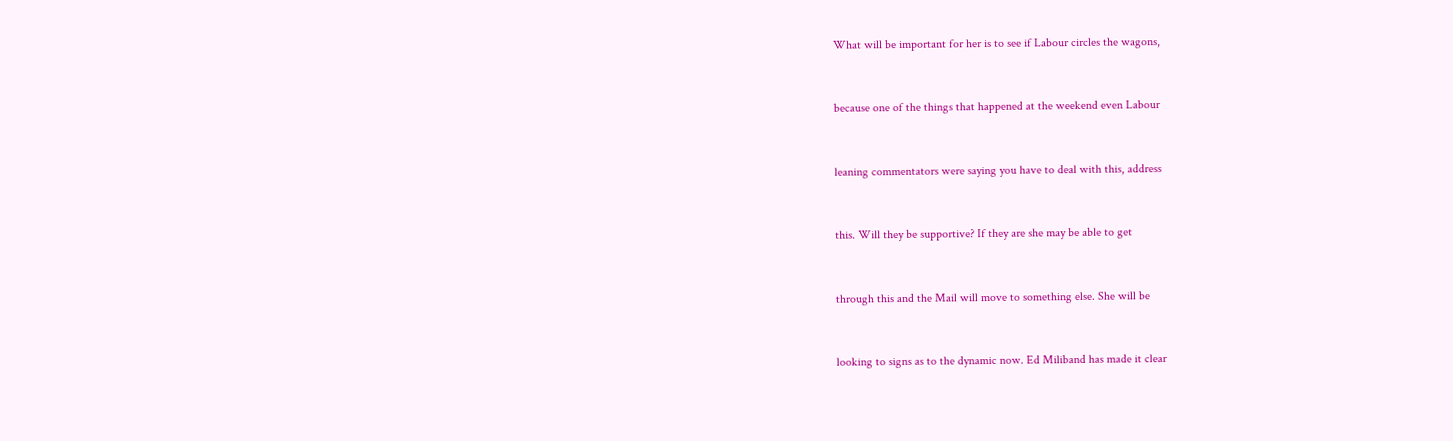What will be important for her is to see if Labour circles the wagons,


because one of the things that happened at the weekend even Labour


leaning commentators were saying you have to deal with this, address


this. Will they be supportive? If they are she may be able to get


through this and the Mail will move to something else. She will be


looking to signs as to the dynamic now. Ed Miliband has made it clear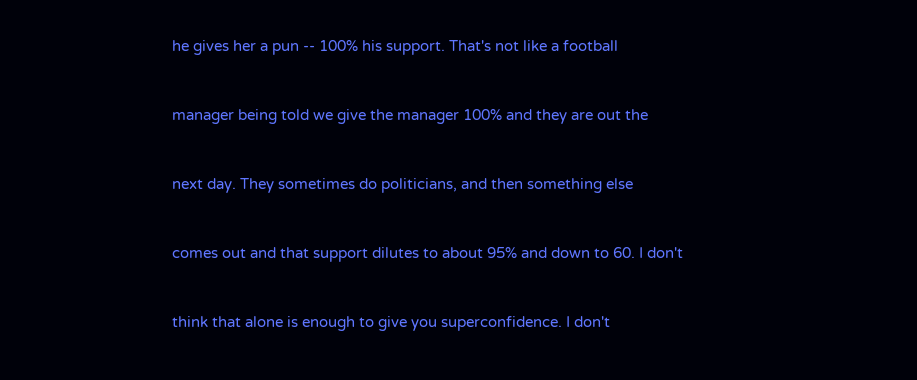he gives her a pun -- 100% his support. That's not like a football


manager being told we give the manager 100% and they are out the


next day. They sometimes do politicians, and then something else


comes out and that support dilutes to about 95% and down to 60. I don't


think that alone is enough to give you superconfidence. I don't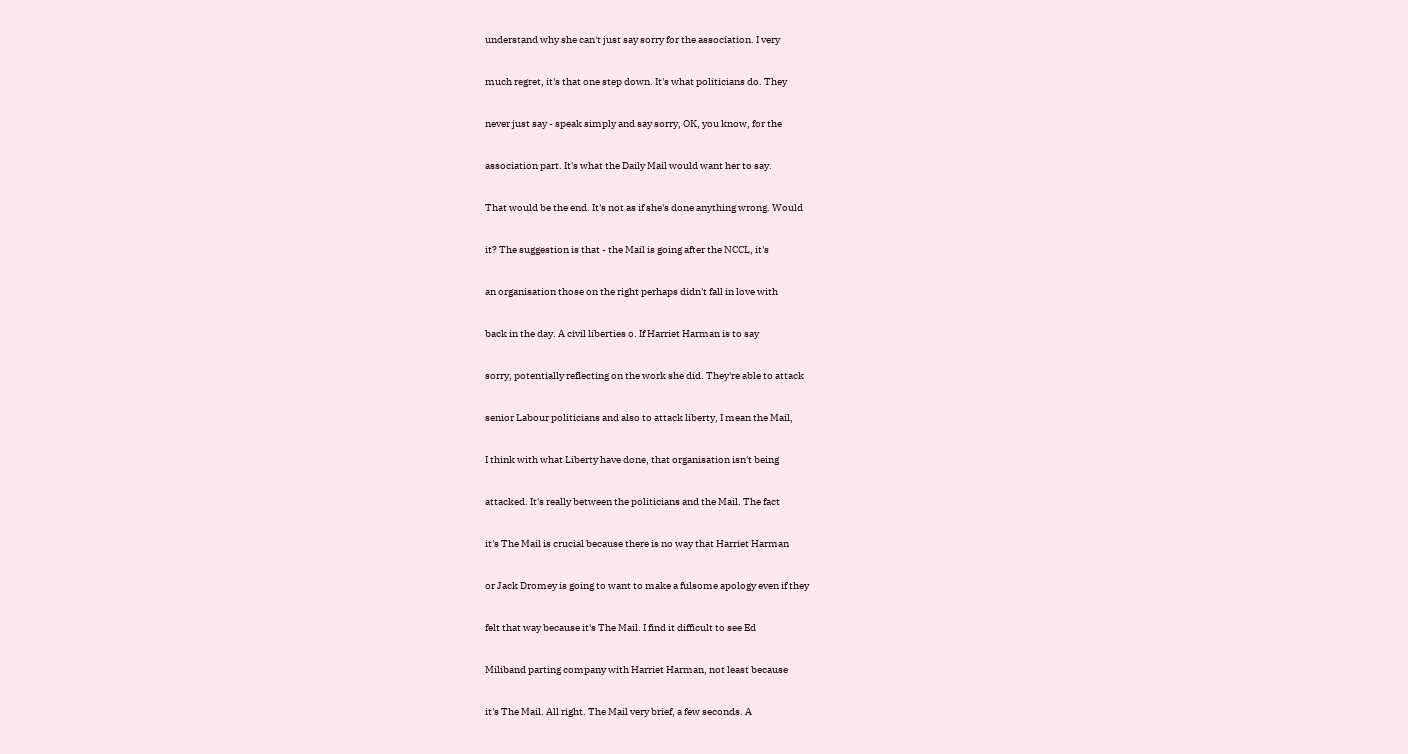understand why she can't just say sorry for the association. I very


much regret, it's that one step down. It's what politicians do. They


never just say - speak simply and say sorry, OK, you know, for the


association part. It's what the Daily Mail would want her to say.


That would be the end. It's not as if she's done anything wrong. Would


it? The suggestion is that - the Mail is going after the NCCL, it's


an organisation those on the right perhaps didn't fall in love with


back in the day. A civil liberties o. If Harriet Harman is to say


sorry, potentially reflecting on the work she did. They're able to attack


senior Labour politicians and also to attack liberty, I mean the Mail,


I think with what Liberty have done, that organisation isn't being


attacked. It's really between the politicians and the Mail. The fact


it's The Mail is crucial because there is no way that Harriet Harman


or Jack Dromey is going to want to make a fulsome apology even if they


felt that way because it's The Mail. I find it difficult to see Ed


Miliband parting company with Harriet Harman, not least because


it's The Mail. All right. The Mail very brief, a few seconds. A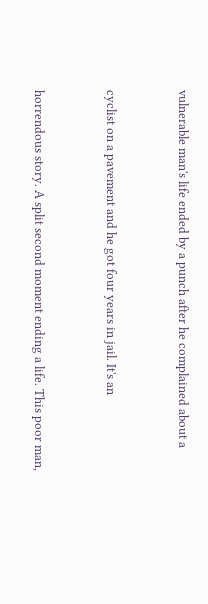vulnerable man's life ended by a punch after he complained about a


cyclist on a pavement and he got four years in jail. It's an


horrendous story. A split second moment ending a life. This poor man,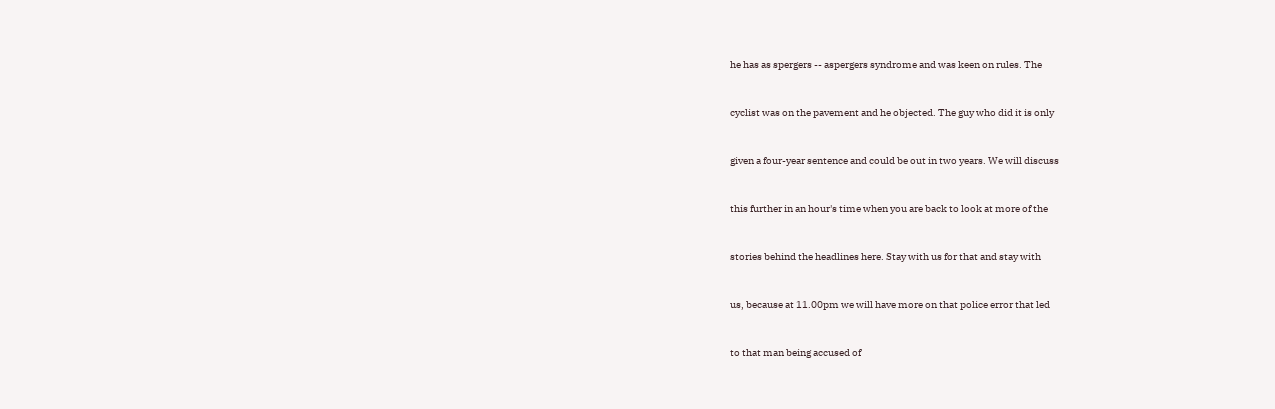he has as spergers -- aspergers syndrome and was keen on rules. The


cyclist was on the pavement and he objected. The guy who did it is only


given a four-year sentence and could be out in two years. We will discuss


this further in an hour's time when you are back to look at more of the


stories behind the headlines here. Stay with us for that and stay with


us, because at 11.00pm we will have more on that police error that led


to that man being accused of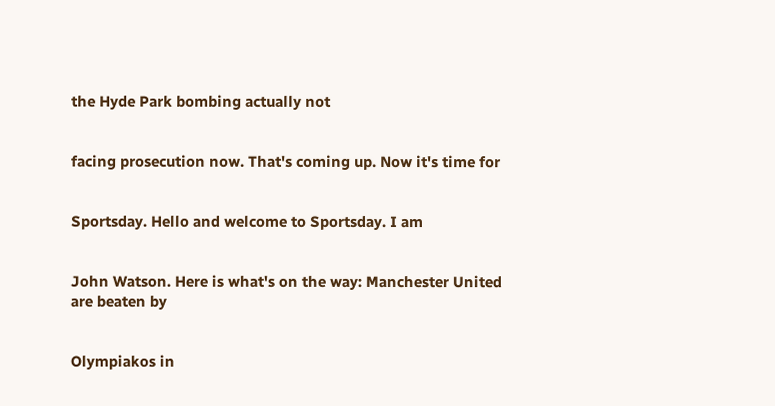the Hyde Park bombing actually not


facing prosecution now. That's coming up. Now it's time for


Sportsday. Hello and welcome to Sportsday. I am


John Watson. Here is what's on the way: Manchester United are beaten by


Olympiakos in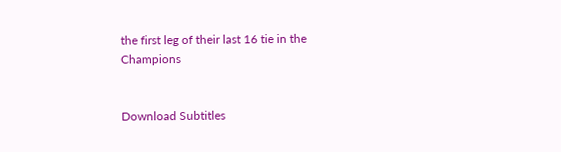the first leg of their last 16 tie in the Champions


Download Subtitles